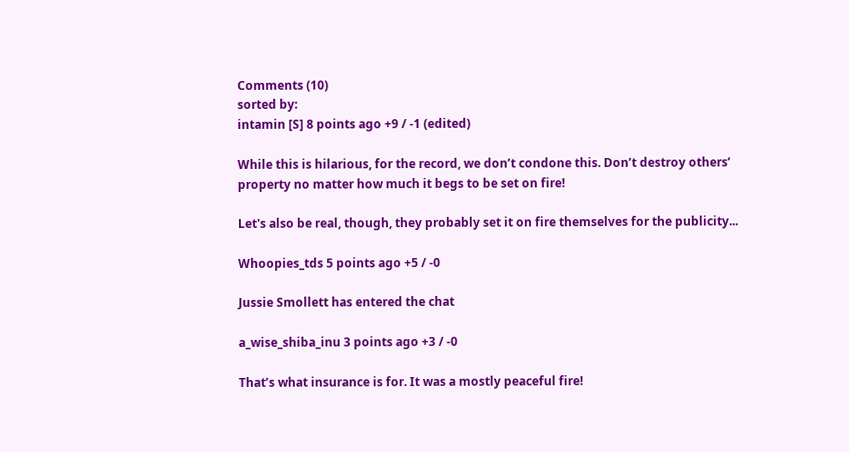Comments (10)
sorted by:
intamin [S] 8 points ago +9 / -1 (edited)

While this is hilarious, for the record, we don’t condone this. Don’t destroy others’ property no matter how much it begs to be set on fire!

Let's also be real, though, they probably set it on fire themselves for the publicity...

Whoopies_tds 5 points ago +5 / -0

Jussie Smollett has entered the chat

a_wise_shiba_inu 3 points ago +3 / -0

That’s what insurance is for. It was a mostly peaceful fire!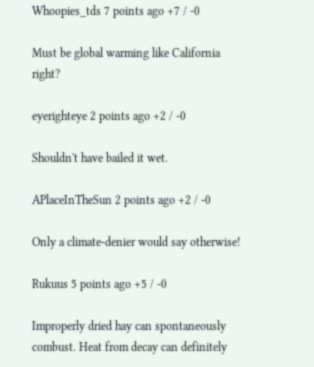Whoopies_tds 7 points ago +7 / -0

Must be global warming like California right?

eyerighteye 2 points ago +2 / -0

Shouldn't have bailed it wet.

APlaceInTheSun 2 points ago +2 / -0

Only a climate-denier would say otherwise!

Rukuus 5 points ago +5 / -0

Improperly dried hay can spontaneously combust. Heat from decay can definitely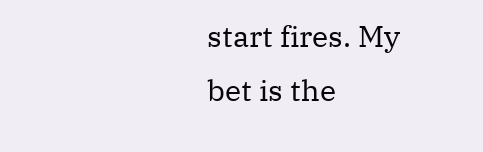start fires. My bet is the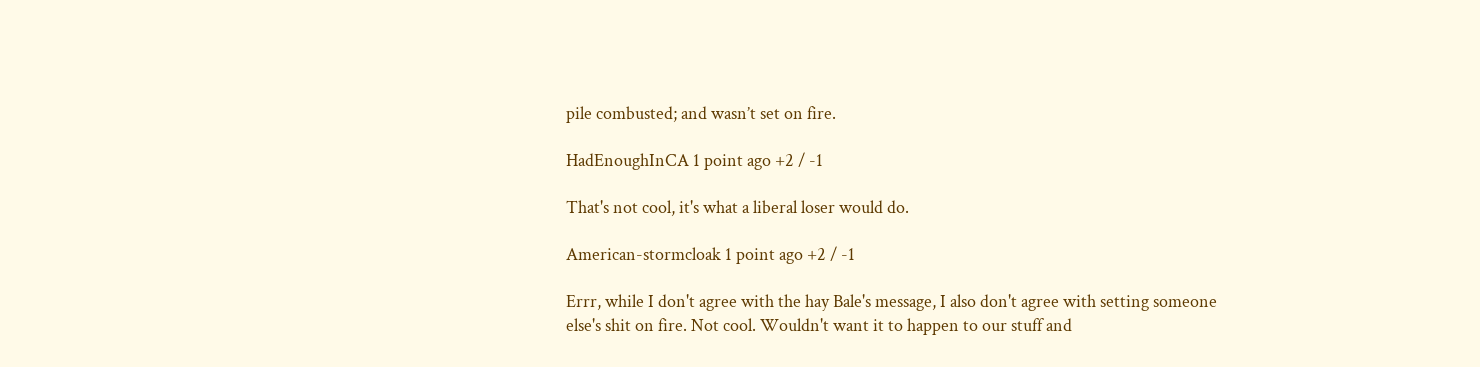pile combusted; and wasn’t set on fire.

HadEnoughInCA 1 point ago +2 / -1

That's not cool, it's what a liberal loser would do.

American-stormcloak 1 point ago +2 / -1

Errr, while I don't agree with the hay Bale's message, I also don't agree with setting someone else's shit on fire. Not cool. Wouldn't want it to happen to our stuff and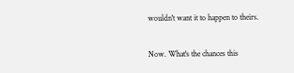wouldn't want it to happen to theirs.

Now. What's the chances this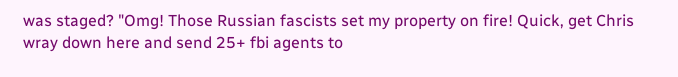was staged? "Omg! Those Russian fascists set my property on fire! Quick, get Chris wray down here and send 25+ fbi agents to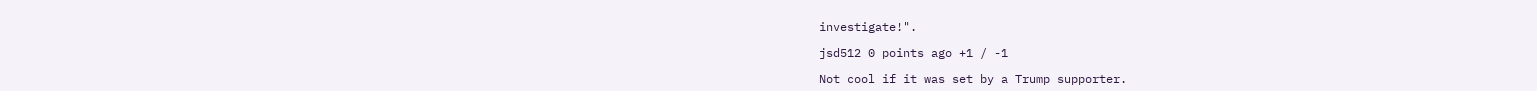investigate!".

jsd512 0 points ago +1 / -1

Not cool if it was set by a Trump supporter.